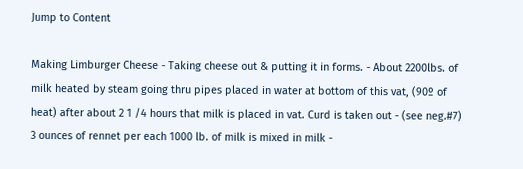Jump to Content

Making Limburger Cheese - Taking cheese out & putting it in forms. - About 2200lbs. of milk heated by steam going thru pipes placed in water at bottom of this vat, (90º of heat) after about 2 1 /4 hours that milk is placed in vat. Curd is taken out - (see neg.#7) 3 ounces of rennet per each 1000 lb. of milk is mixed in milk -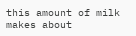this amount of milk makes about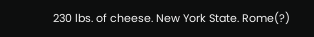230 lbs. of cheese. New York State. Rome(?)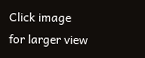Click image for larger view